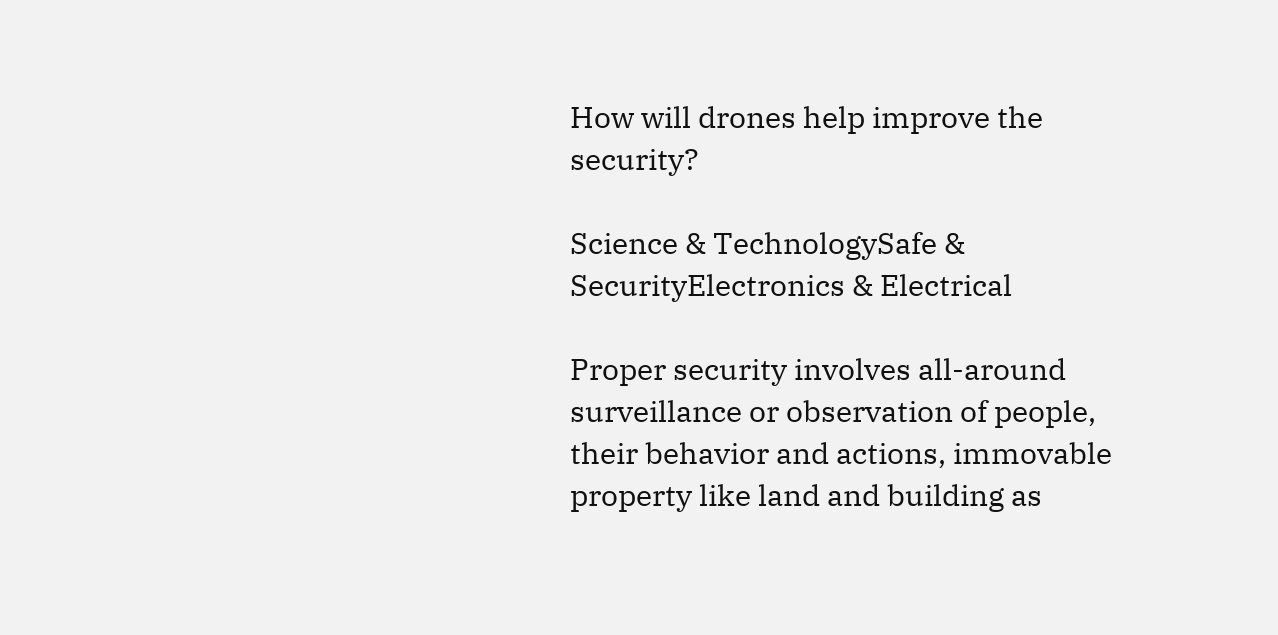How will drones help improve the security?

Science & TechnologySafe & SecurityElectronics & Electrical

Proper security involves all-around surveillance or observation of people, their behavior and actions, immovable property like land and building as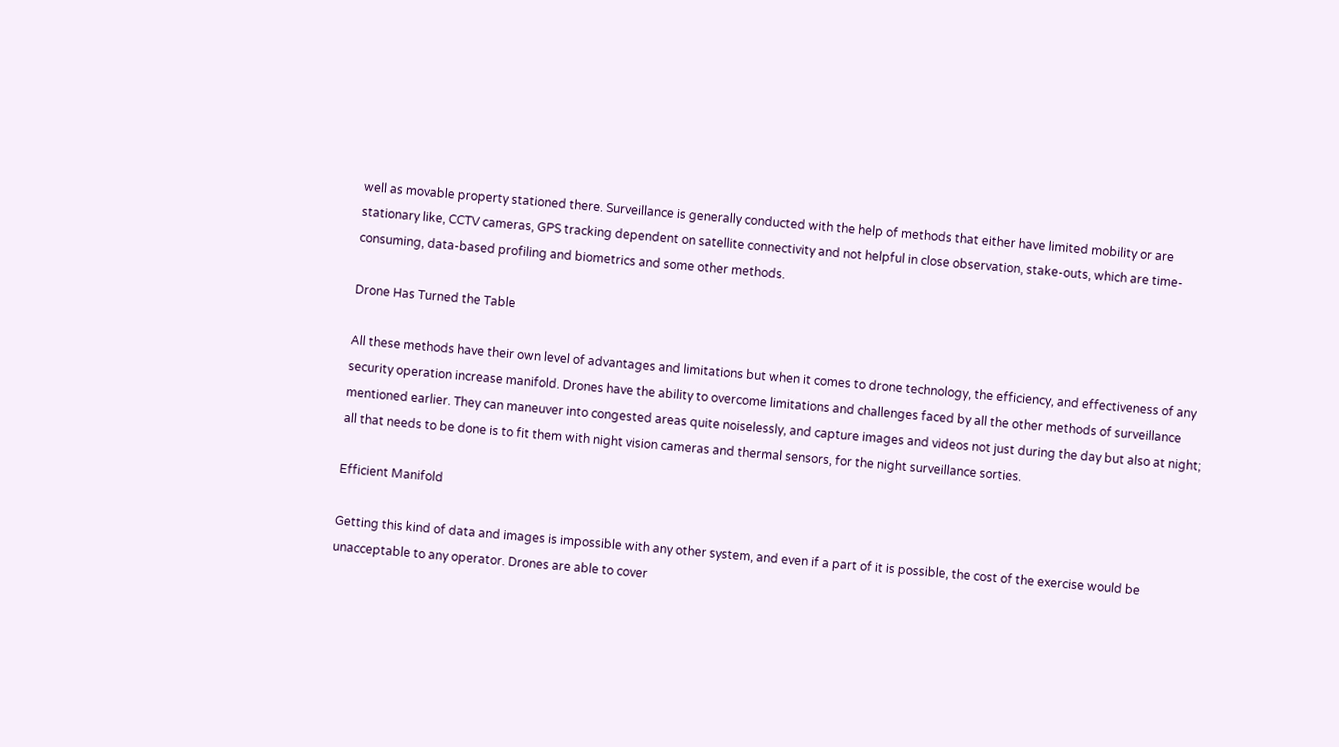well as movable property stationed there. Surveillance is generally conducted with the help of methods that either have limited mobility or are stationary like, CCTV cameras, GPS tracking dependent on satellite connectivity and not helpful in close observation, stake-outs, which are time-consuming, data-based profiling and biometrics and some other methods.

Drone Has Turned the Table

All these methods have their own level of advantages and limitations but when it comes to drone technology, the efficiency, and effectiveness of any security operation increase manifold. Drones have the ability to overcome limitations and challenges faced by all the other methods of surveillance mentioned earlier. They can maneuver into congested areas quite noiselessly, and capture images and videos not just during the day but also at night; all that needs to be done is to fit them with night vision cameras and thermal sensors, for the night surveillance sorties.

Efficient Manifold

Getting this kind of data and images is impossible with any other system, and even if a part of it is possible, the cost of the exercise would be unacceptable to any operator. Drones are able to cover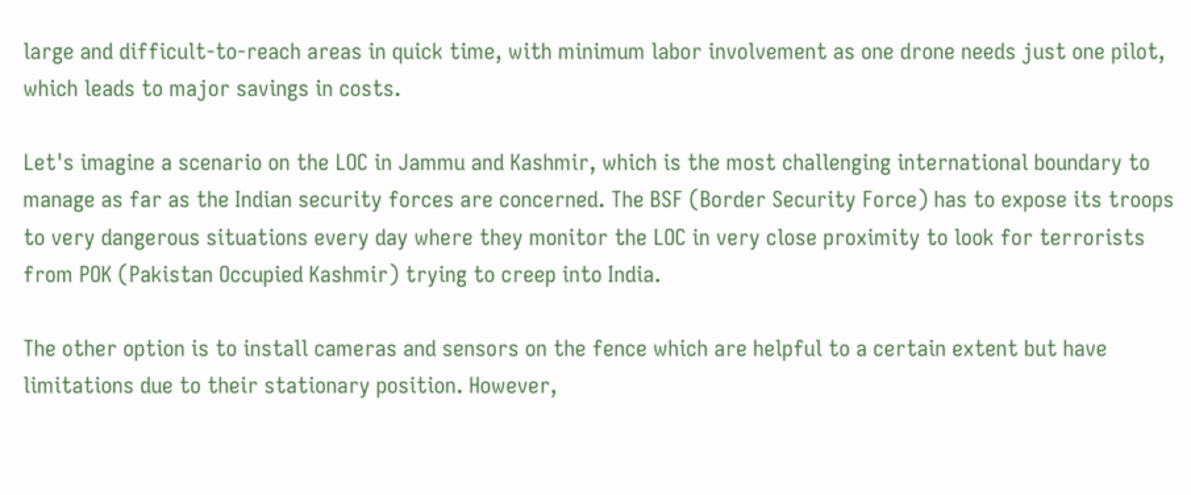large and difficult-to-reach areas in quick time, with minimum labor involvement as one drone needs just one pilot, which leads to major savings in costs.

Let's imagine a scenario on the LOC in Jammu and Kashmir, which is the most challenging international boundary to manage as far as the Indian security forces are concerned. The BSF (Border Security Force) has to expose its troops to very dangerous situations every day where they monitor the LOC in very close proximity to look for terrorists from POK (Pakistan Occupied Kashmir) trying to creep into India.

The other option is to install cameras and sensors on the fence which are helpful to a certain extent but have limitations due to their stationary position. However,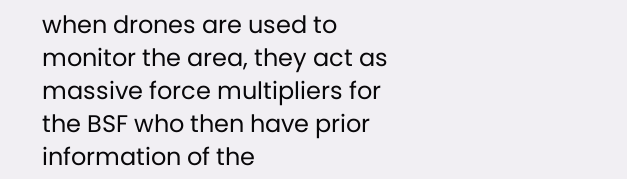when drones are used to monitor the area, they act as massive force multipliers for the BSF who then have prior information of the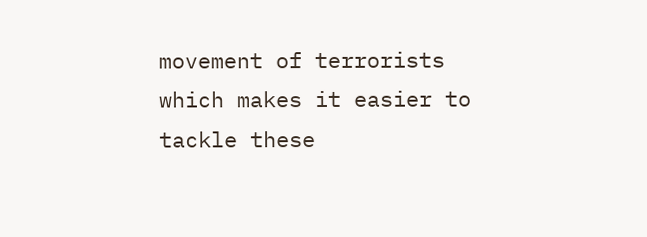movement of terrorists which makes it easier to tackle these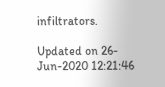infiltrators.

Updated on 26-Jun-2020 12:21:46